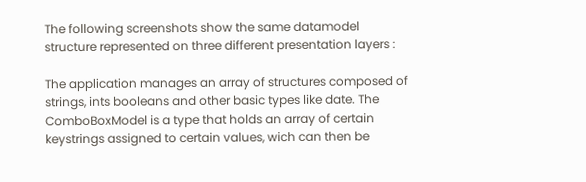The following screenshots show the same datamodel structure represented on three different presentation layers :

The application manages an array of structures composed of strings, ints booleans and other basic types like date. The ComboBoxModel is a type that holds an array of certain keystrings assigned to certain values, wich can then be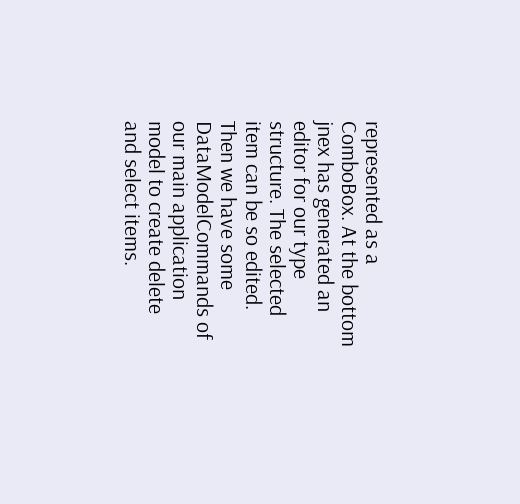represented as a ComboBox. At the bottom jnex has generated an editor for our type structure. The selected item can be so edited. Then we have some DataModelCommands of our main application model to create delete and select items.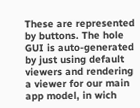These are represented by buttons. The hole GUI is auto-generated by just using default viewers and rendering a viewer for our main app model, in wich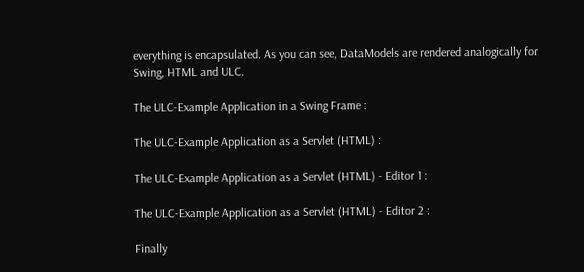everything is encapsulated. As you can see, DataModels are rendered analogically for Swing, HTML and ULC.

The ULC-Example Application in a Swing Frame :

The ULC-Example Application as a Servlet (HTML) :

The ULC-Example Application as a Servlet (HTML) - Editor 1 :

The ULC-Example Application as a Servlet (HTML) - Editor 2 :

Finally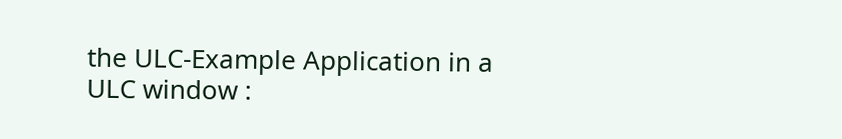the ULC-Example Application in a ULC window :